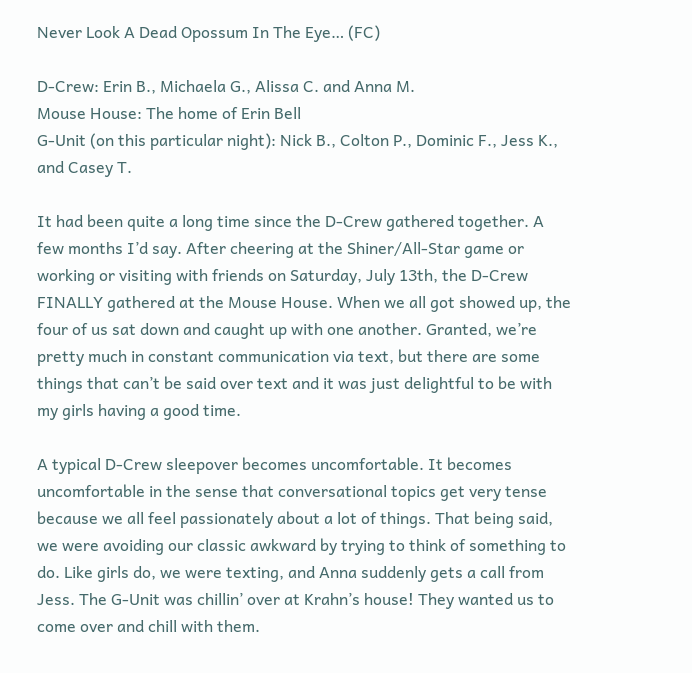Never Look A Dead Opossum In The Eye… (FC)

D-Crew: Erin B., Michaela G., Alissa C. and Anna M.
Mouse House: The home of Erin Bell
G-Unit (on this particular night): Nick B., Colton P., Dominic F., Jess K., and Casey T.

It had been quite a long time since the D-Crew gathered together. A few months I’d say. After cheering at the Shiner/All-Star game or working or visiting with friends on Saturday, July 13th, the D-Crew FINALLY gathered at the Mouse House. When we all got showed up, the four of us sat down and caught up with one another. Granted, we’re pretty much in constant communication via text, but there are some things that can’t be said over text and it was just delightful to be with my girls having a good time.

A typical D-Crew sleepover becomes uncomfortable. It becomes uncomfortable in the sense that conversational topics get very tense because we all feel passionately about a lot of things. That being said, we were avoiding our classic awkward by trying to think of something to do. Like girls do, we were texting, and Anna suddenly gets a call from Jess. The G-Unit was chillin’ over at Krahn’s house! They wanted us to come over and chill with them.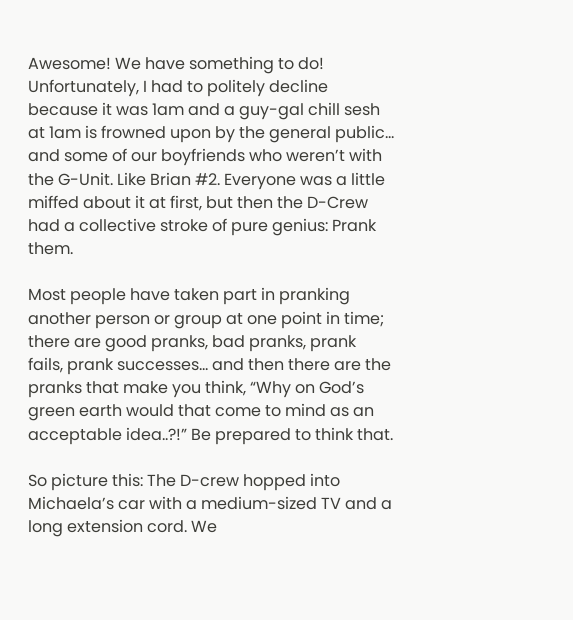Awesome! We have something to do! Unfortunately, I had to politely decline because it was 1am and a guy-gal chill sesh at 1am is frowned upon by the general public… and some of our boyfriends who weren’t with the G-Unit. Like Brian #2. Everyone was a little miffed about it at first, but then the D-Crew had a collective stroke of pure genius: Prank them.

Most people have taken part in pranking another person or group at one point in time; there are good pranks, bad pranks, prank fails, prank successes… and then there are the pranks that make you think, “Why on God’s green earth would that come to mind as an acceptable idea..?!” Be prepared to think that.

So picture this: The D-crew hopped into Michaela’s car with a medium-sized TV and a long extension cord. We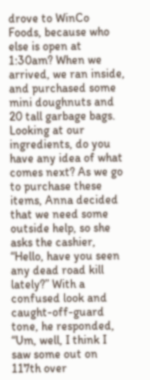drove to WinCo Foods, because who else is open at 1:30am? When we arrived, we ran inside, and purchased some mini doughnuts and 20 tall garbage bags. Looking at our ingredients, do you have any idea of what comes next? As we go to purchase these items, Anna decided that we need some outside help, so she asks the cashier, “Hello, have you seen any dead road kill lately?” With a confused look and caught-off-guard tone, he responded, “Um, well, I think I saw some out on 117th over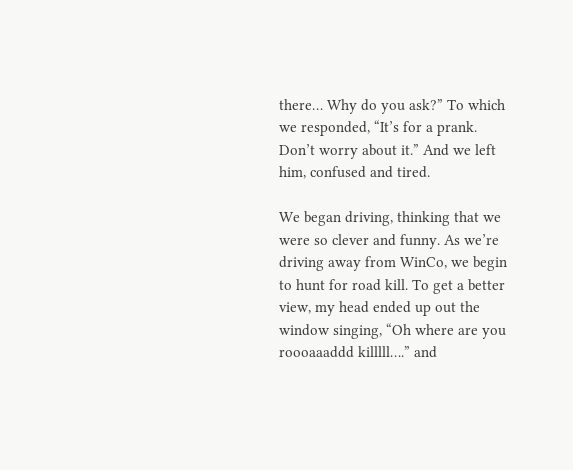there… Why do you ask?” To which we responded, “It’s for a prank. Don’t worry about it.” And we left him, confused and tired.

We began driving, thinking that we were so clever and funny. As we’re driving away from WinCo, we begin to hunt for road kill. To get a better view, my head ended up out the window singing, “Oh where are you roooaaaddd killlll….” and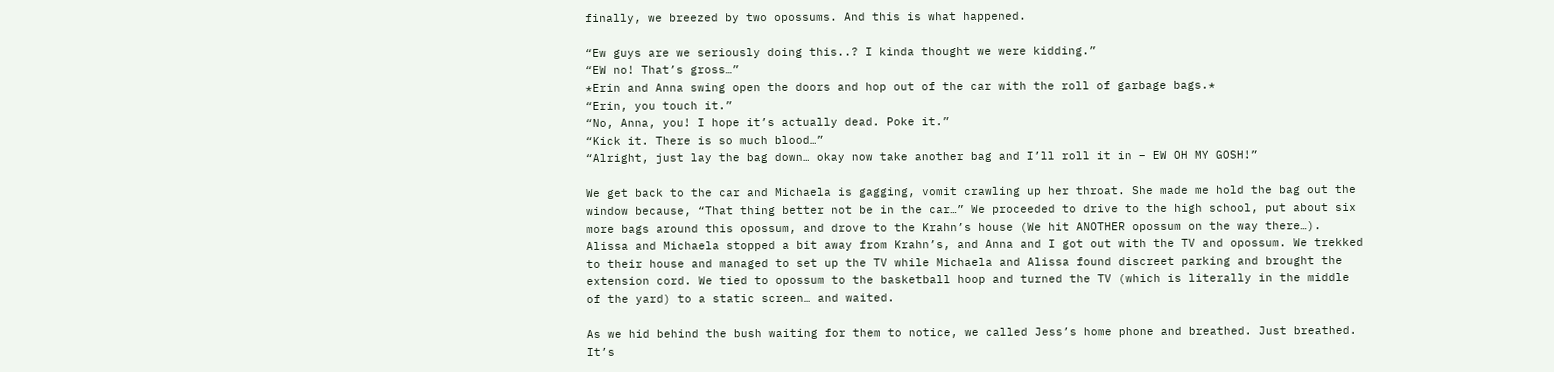finally, we breezed by two opossums. And this is what happened.

“Ew guys are we seriously doing this..? I kinda thought we were kidding.”
“EW no! That’s gross…”
*Erin and Anna swing open the doors and hop out of the car with the roll of garbage bags.*
“Erin, you touch it.”
“No, Anna, you! I hope it’s actually dead. Poke it.”
“Kick it. There is so much blood…”
“Alright, just lay the bag down… okay now take another bag and I’ll roll it in – EW OH MY GOSH!”

We get back to the car and Michaela is gagging, vomit crawling up her throat. She made me hold the bag out the window because, “That thing better not be in the car…” We proceeded to drive to the high school, put about six more bags around this opossum, and drove to the Krahn’s house (We hit ANOTHER opossum on the way there…). Alissa and Michaela stopped a bit away from Krahn’s, and Anna and I got out with the TV and opossum. We trekked to their house and managed to set up the TV while Michaela and Alissa found discreet parking and brought the extension cord. We tied to opossum to the basketball hoop and turned the TV (which is literally in the middle of the yard) to a static screen… and waited.

As we hid behind the bush waiting for them to notice, we called Jess’s home phone and breathed. Just breathed. It’s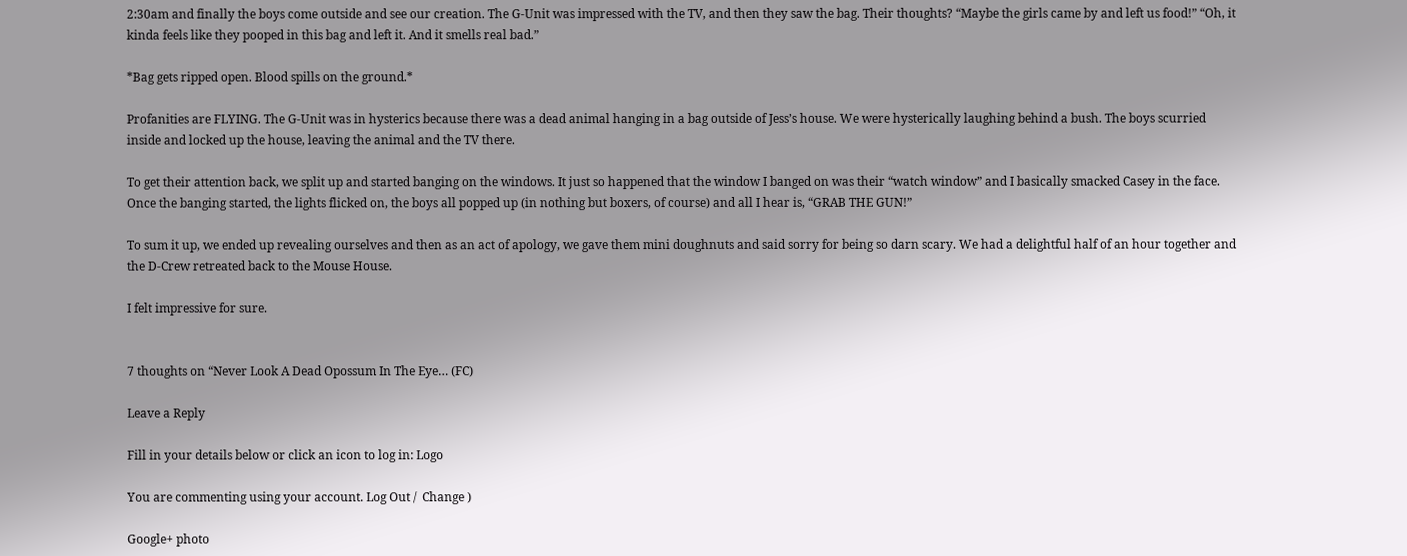2:30am and finally the boys come outside and see our creation. The G-Unit was impressed with the TV, and then they saw the bag. Their thoughts? “Maybe the girls came by and left us food!” “Oh, it kinda feels like they pooped in this bag and left it. And it smells real bad.”

*Bag gets ripped open. Blood spills on the ground.*

Profanities are FLYING. The G-Unit was in hysterics because there was a dead animal hanging in a bag outside of Jess’s house. We were hysterically laughing behind a bush. The boys scurried inside and locked up the house, leaving the animal and the TV there.

To get their attention back, we split up and started banging on the windows. It just so happened that the window I banged on was their “watch window” and I basically smacked Casey in the face. Once the banging started, the lights flicked on, the boys all popped up (in nothing but boxers, of course) and all I hear is, “GRAB THE GUN!”

To sum it up, we ended up revealing ourselves and then as an act of apology, we gave them mini doughnuts and said sorry for being so darn scary. We had a delightful half of an hour together and the D-Crew retreated back to the Mouse House.

I felt impressive for sure.


7 thoughts on “Never Look A Dead Opossum In The Eye… (FC)

Leave a Reply

Fill in your details below or click an icon to log in: Logo

You are commenting using your account. Log Out /  Change )

Google+ photo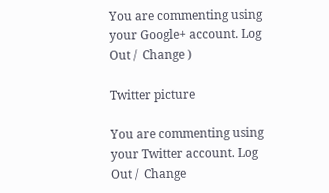You are commenting using your Google+ account. Log Out /  Change )

Twitter picture

You are commenting using your Twitter account. Log Out /  Change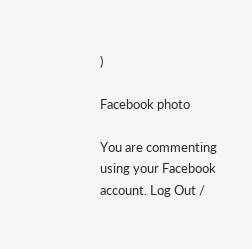)

Facebook photo

You are commenting using your Facebook account. Log Out /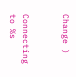Change )


Connecting to %s